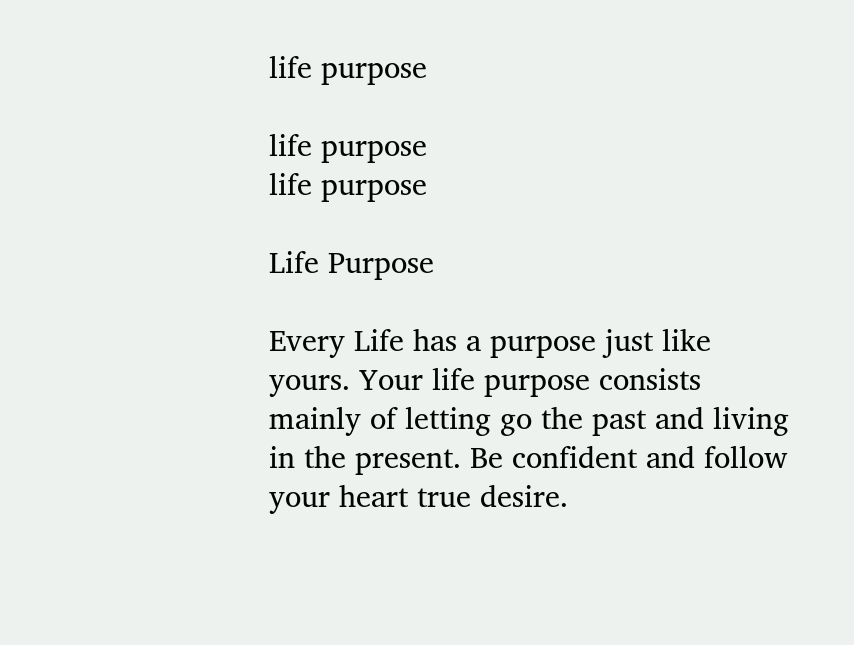life purpose

life purpose
life purpose

Life Purpose

Every Life has a purpose just like yours. Your life purpose consists mainly of letting go the past and living in the present. Be confident and follow your heart true desire.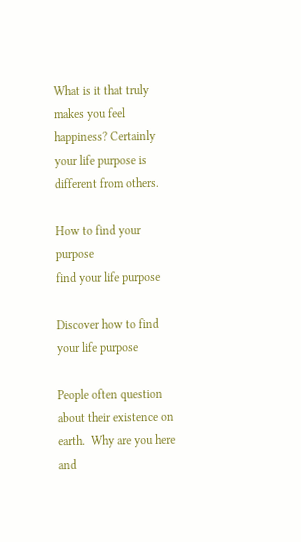What is it that truly makes you feel happiness? Certainly your life purpose is different from others.

How to find your purpose
find your life purpose

Discover how to find your life purpose

People often question about their existence on earth.  Why are you here and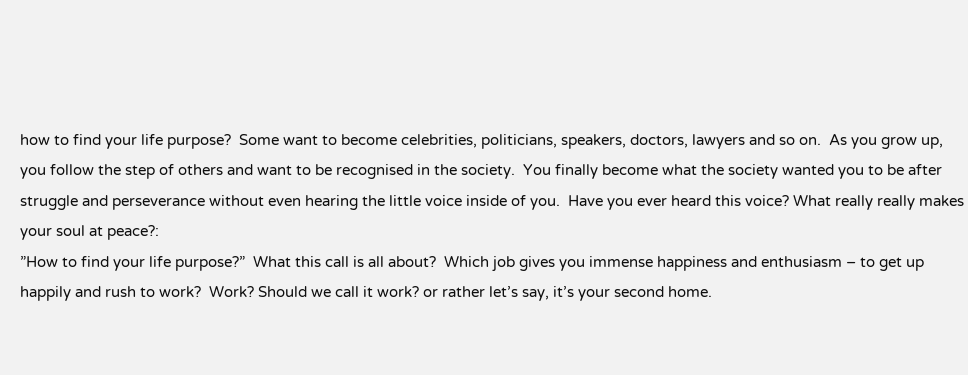how to find your life purpose?  Some want to become celebrities, politicians, speakers, doctors, lawyers and so on.  As you grow up, you follow the step of others and want to be recognised in the society.  You finally become what the society wanted you to be after struggle and perseverance without even hearing the little voice inside of you.  Have you ever heard this voice? What really really makes your soul at peace?:
”How to find your life purpose?”  What this call is all about?  Which job gives you immense happiness and enthusiasm – to get up happily and rush to work?  Work? Should we call it work? or rather let’s say, it’s your second home.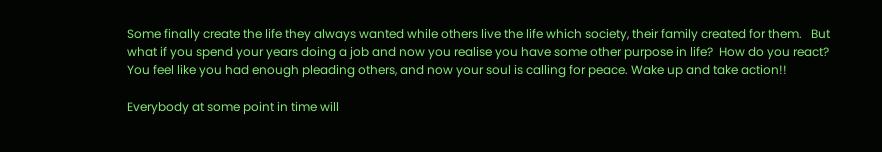Some finally create the life they always wanted while others live the life which society, their family created for them.   But what if you spend your years doing a job and now you realise you have some other purpose in life?  How do you react? You feel like you had enough pleading others, and now your soul is calling for peace. Wake up and take action!!

Everybody at some point in time will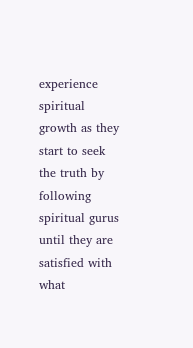experience spiritual growth as they start to seek the truth by following spiritual gurus until they are satisfied with what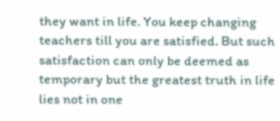they want in life. You keep changing teachers till you are satisfied. But such satisfaction can only be deemed as temporary but the greatest truth in life lies not in one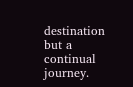destination but a continual  journey.